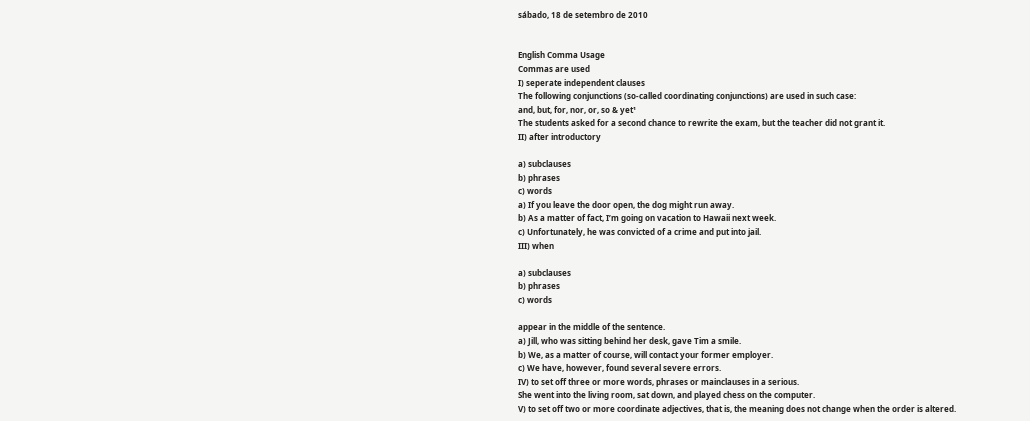sábado, 18 de setembro de 2010


English Comma Usage
Commas are used
I) seperate independent clauses
The following conjunctions (so-called coordinating conjunctions) are used in such case:
and, but, for, nor, or, so & yet¹
The students asked for a second chance to rewrite the exam, but the teacher did not grant it.
II) after introductory

a) subclauses
b) phrases
c) words
a) If you leave the door open, the dog might run away.
b) As a matter of fact, I’m going on vacation to Hawaii next week.
c) Unfortunately, he was convicted of a crime and put into jail.
III) when

a) subclauses
b) phrases
c) words

appear in the middle of the sentence.
a) Jill, who was sitting behind her desk, gave Tim a smile.
b) We, as a matter of course, will contact your former employer.
c) We have, however, found several severe errors.
IV) to set off three or more words, phrases or mainclauses in a serious.
She went into the living room, sat down, and played chess on the computer.
V) to set off two or more coordinate adjectives, that is, the meaning does not change when the order is altered.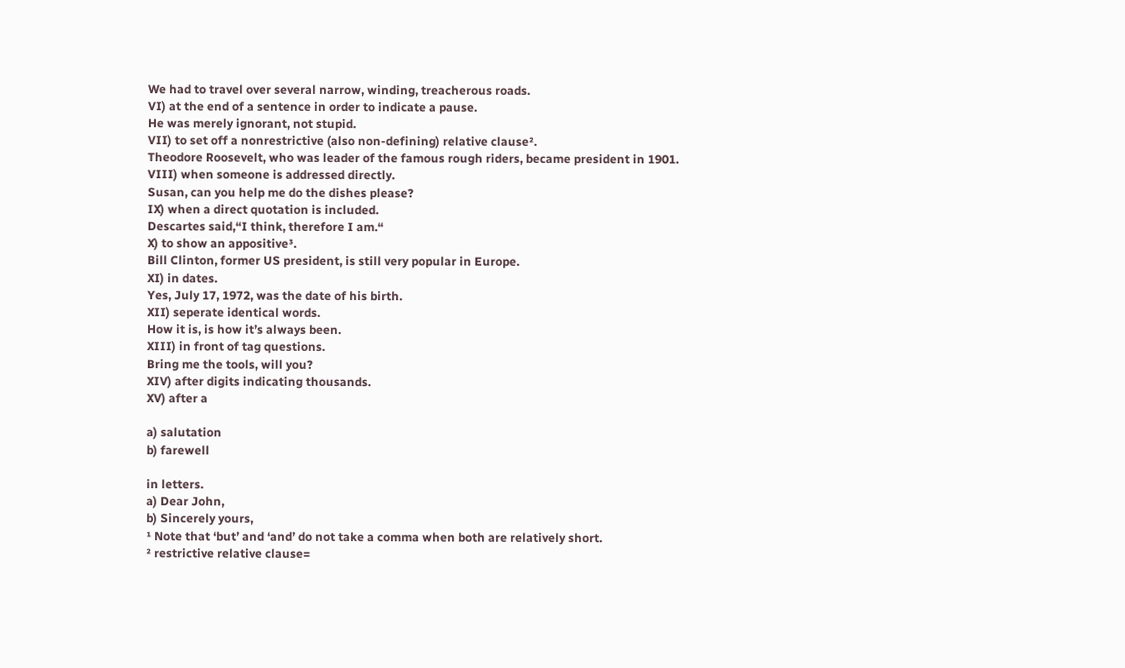We had to travel over several narrow, winding, treacherous roads.
VI) at the end of a sentence in order to indicate a pause.
He was merely ignorant, not stupid.
VII) to set off a nonrestrictive (also non-defining) relative clause².
Theodore Roosevelt, who was leader of the famous rough riders, became president in 1901.
VIII) when someone is addressed directly.
Susan, can you help me do the dishes please?
IX) when a direct quotation is included.
Descartes said,“I think, therefore I am.“
X) to show an appositive³.
Bill Clinton, former US president, is still very popular in Europe.
XI) in dates.
Yes, July 17, 1972, was the date of his birth.
XII) seperate identical words.
How it is, is how it’s always been.
XIII) in front of tag questions.
Bring me the tools, will you?
XIV) after digits indicating thousands.
XV) after a

a) salutation
b) farewell

in letters.
a) Dear John,
b) Sincerely yours,
¹ Note that ‘but’ and ‘and’ do not take a comma when both are relatively short.
² restrictive relative clause=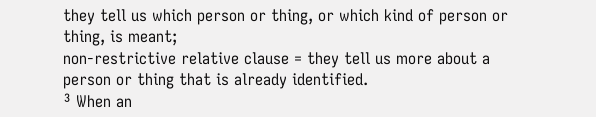they tell us which person or thing, or which kind of person or thing, is meant;
non-restrictive relative clause = they tell us more about a person or thing that is already identified.
³ When an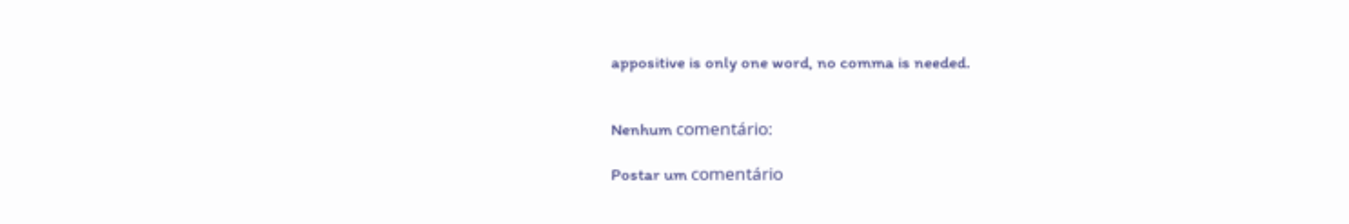appositive is only one word, no comma is needed.


Nenhum comentário:

Postar um comentário